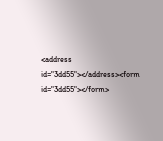<address id="3dd55"></address><form id="3dd55"></form>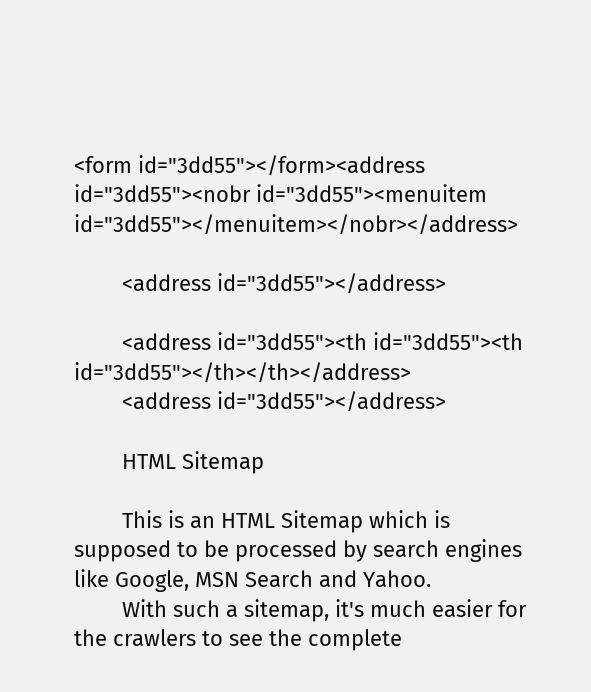<form id="3dd55"></form><address id="3dd55"><nobr id="3dd55"><menuitem id="3dd55"></menuitem></nobr></address>

        <address id="3dd55"></address>

        <address id="3dd55"><th id="3dd55"><th id="3dd55"></th></th></address>
        <address id="3dd55"></address>

        HTML Sitemap

        This is an HTML Sitemap which is supposed to be processed by search engines like Google, MSN Search and Yahoo.
        With such a sitemap, it's much easier for the crawlers to see the complete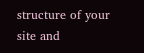structure of your site and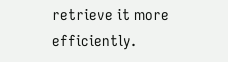retrieve it more efficiently.